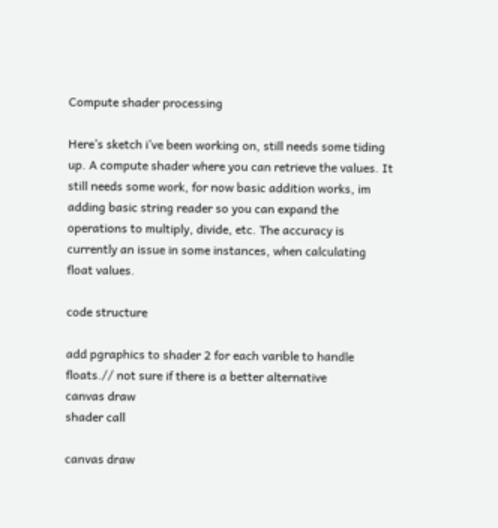Compute shader processing

Here’s sketch i’ve been working on, still needs some tiding up. A compute shader where you can retrieve the values. It still needs some work, for now basic addition works, im adding basic string reader so you can expand the operations to multiply, divide, etc. The accuracy is currently an issue in some instances, when calculating float values.

code structure

add pgraphics to shader 2 for each varible to handle floats.// not sure if there is a better alternative
canvas draw
shader call

canvas draw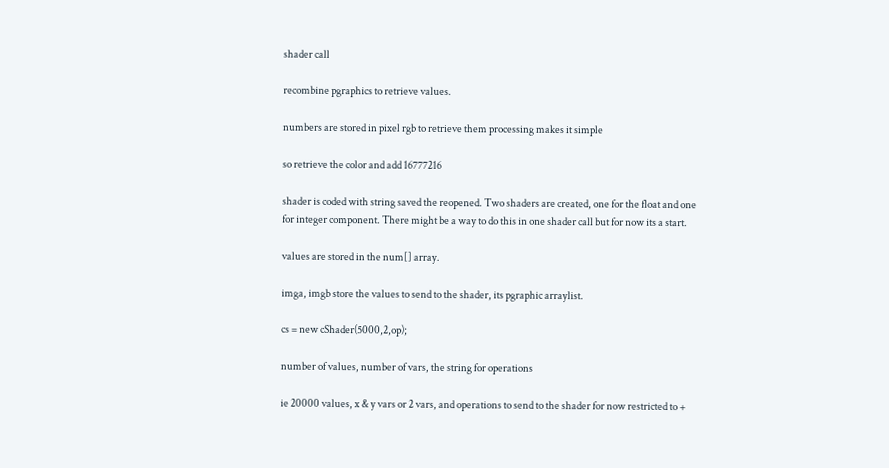shader call

recombine pgraphics to retrieve values.

numbers are stored in pixel rgb to retrieve them processing makes it simple

so retrieve the color and add 16777216

shader is coded with string saved the reopened. Two shaders are created, one for the float and one for integer component. There might be a way to do this in one shader call but for now its a start.

values are stored in the num[] array.

imga, imgb store the values to send to the shader, its pgraphic arraylist.

cs = new cShader(5000,2,op);

number of values, number of vars, the string for operations

ie 20000 values, x & y vars or 2 vars, and operations to send to the shader for now restricted to +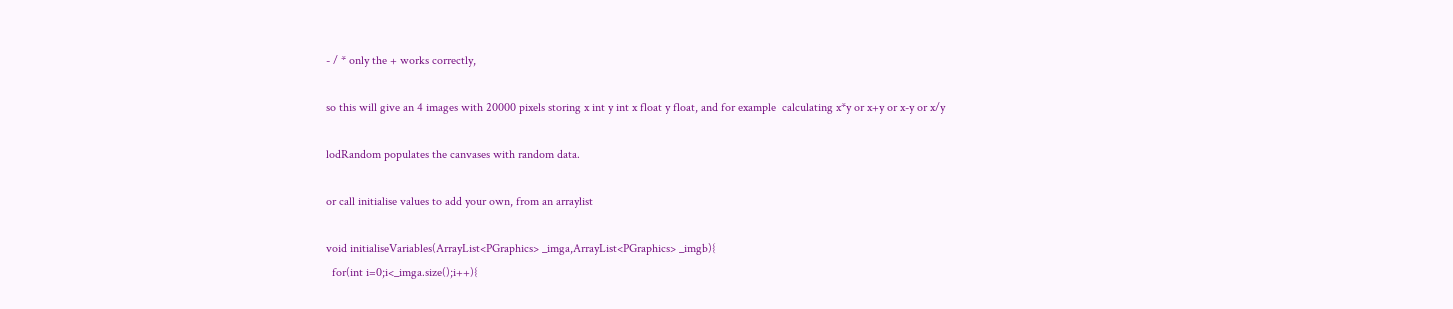- / * only the + works correctly,

so this will give an 4 images with 20000 pixels storing x int y int x float y float, and for example  calculating x*y or x+y or x-y or x/y

lodRandom populates the canvases with random data.

or call initialise values to add your own, from an arraylist

void initialiseVariables(ArrayList<PGraphics> _imga,ArrayList<PGraphics> _imgb){
  for(int i=0;i<_imga.size();i++){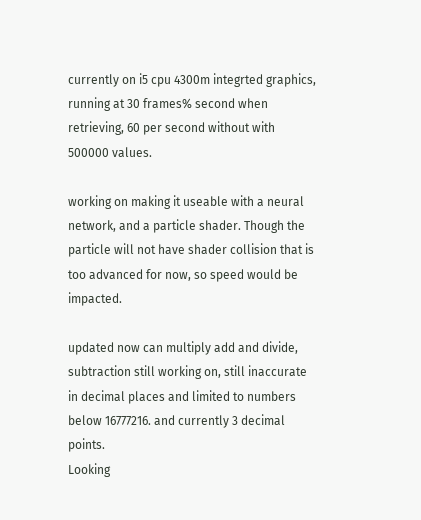currently on i5 cpu 4300m integrted graphics, running at 30 frames% second when retrieving, 60 per second without with 500000 values.

working on making it useable with a neural network, and a particle shader. Though the particle will not have shader collision that is too advanced for now, so speed would be impacted.

updated now can multiply add and divide, subtraction still working on, still inaccurate in decimal places and limited to numbers below 16777216. and currently 3 decimal points.
Looking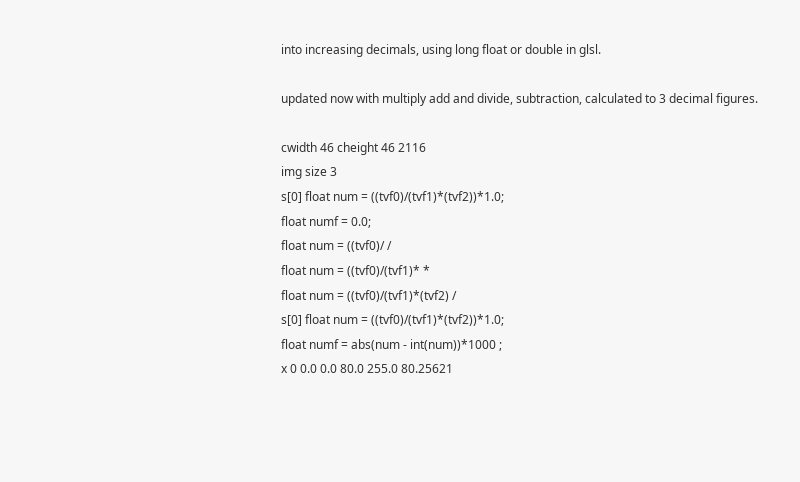into increasing decimals, using long float or double in glsl.

updated now with multiply add and divide, subtraction, calculated to 3 decimal figures.

cwidth 46 cheight 46 2116
img size 3
s[0] float num = ((tvf0)/(tvf1)*(tvf2))*1.0;
float numf = 0.0;
float num = ((tvf0)/ /
float num = ((tvf0)/(tvf1)* *
float num = ((tvf0)/(tvf1)*(tvf2) /
s[0] float num = ((tvf0)/(tvf1)*(tvf2))*1.0;
float numf = abs(num - int(num))*1000 ;
x 0 0.0 0.0 80.0 255.0 80.25621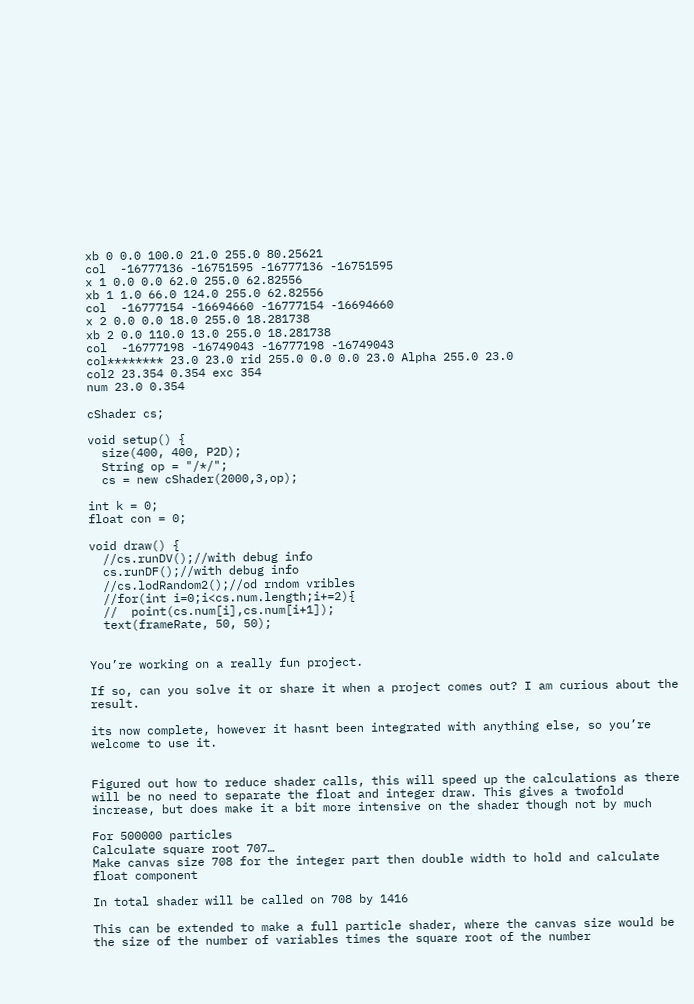xb 0 0.0 100.0 21.0 255.0 80.25621
col  -16777136 -16751595 -16777136 -16751595
x 1 0.0 0.0 62.0 255.0 62.82556
xb 1 1.0 66.0 124.0 255.0 62.82556
col  -16777154 -16694660 -16777154 -16694660
x 2 0.0 0.0 18.0 255.0 18.281738
xb 2 0.0 110.0 13.0 255.0 18.281738
col  -16777198 -16749043 -16777198 -16749043
col******** 23.0 23.0 rid 255.0 0.0 0.0 23.0 Alpha 255.0 23.0
col2 23.354 0.354 exc 354
num 23.0 0.354

cShader cs;

void setup() {
  size(400, 400, P2D);
  String op = "/*/";
  cs = new cShader(2000,3,op);

int k = 0;
float con = 0;

void draw() {
  //cs.runDV();//with debug info
  cs.runDF();//with debug info
  //cs.lodRandom2();//od rndom vribles
  //for(int i=0;i<cs.num.length;i+=2){
  //  point(cs.num[i],cs.num[i+1]);
  text(frameRate, 50, 50);


You’re working on a really fun project.

If so, can you solve it or share it when a project comes out? I am curious about the result.

its now complete, however it hasnt been integrated with anything else, so you’re welcome to use it.


Figured out how to reduce shader calls, this will speed up the calculations as there will be no need to separate the float and integer draw. This gives a twofold increase, but does make it a bit more intensive on the shader though not by much

For 500000 particles
Calculate square root 707…
Make canvas size 708 for the integer part then double width to hold and calculate float component

In total shader will be called on 708 by 1416

This can be extended to make a full particle shader, where the canvas size would be the size of the number of variables times the square root of the number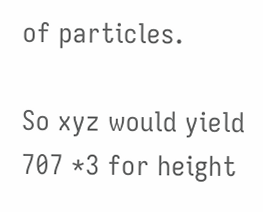of particles.

So xyz would yield 707 *3 for height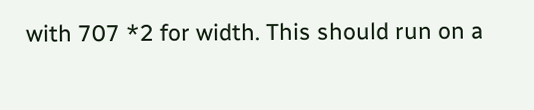with 707 *2 for width. This should run on a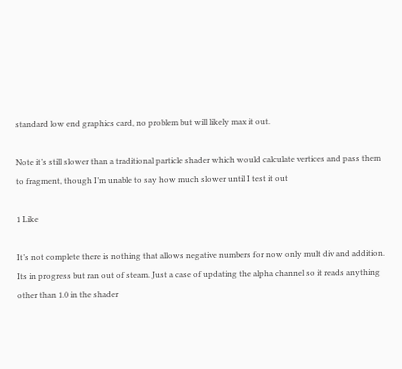standard low end graphics card, no problem but will likely max it out.

Note it’s still slower than a traditional particle shader which would calculate vertices and pass them to fragment, though I’m unable to say how much slower until I test it out

1 Like

It’s not complete there is nothing that allows negative numbers for now only mult div and addition. Its in progress but ran out of steam. Just a case of updating the alpha channel so it reads anything other than 1.0 in the shader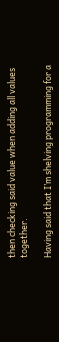then checking said value when adding all values together.

Having said that I’m shelving programming for a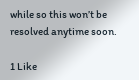while so this won’t be resolved anytime soon.

1 Like